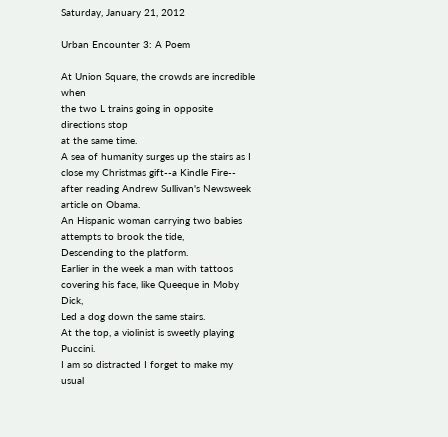Saturday, January 21, 2012

Urban Encounter 3: A Poem

At Union Square, the crowds are incredible when
the two L trains going in opposite directions stop
at the same time.
A sea of humanity surges up the stairs as I close my Christmas gift--a Kindle Fire--
after reading Andrew Sullivan's Newsweek article on Obama.
An Hispanic woman carrying two babies attempts to brook the tide,
Descending to the platform.
Earlier in the week a man with tattoos covering his face, like Queeque in Moby Dick,
Led a dog down the same stairs.
At the top, a violinist is sweetly playing Puccini.
I am so distracted I forget to make my usual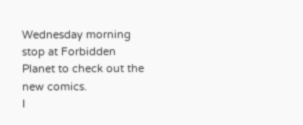Wednesday morning stop at Forbidden Planet to check out the new comics.
I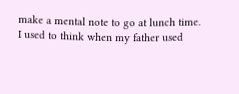make a mental note to go at lunch time.
I used to think when my father used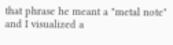that phrase he meant a "metal note"
and I visualized a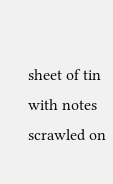sheet of tin with notes scrawled on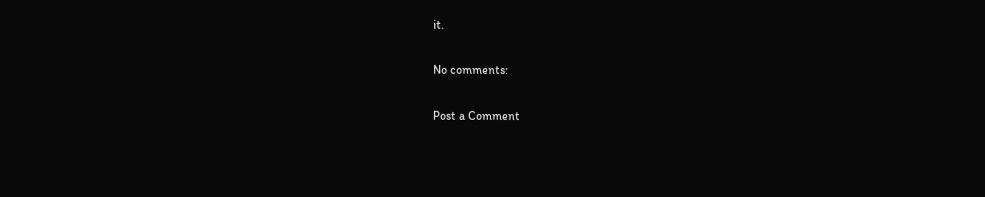it.

No comments:

Post a Comment